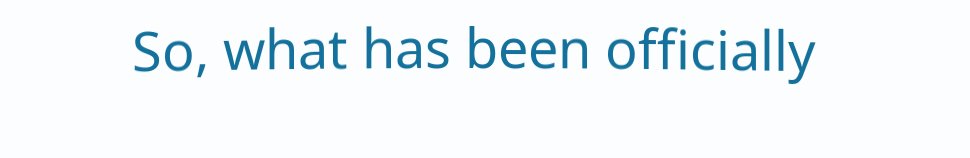So, what has been officially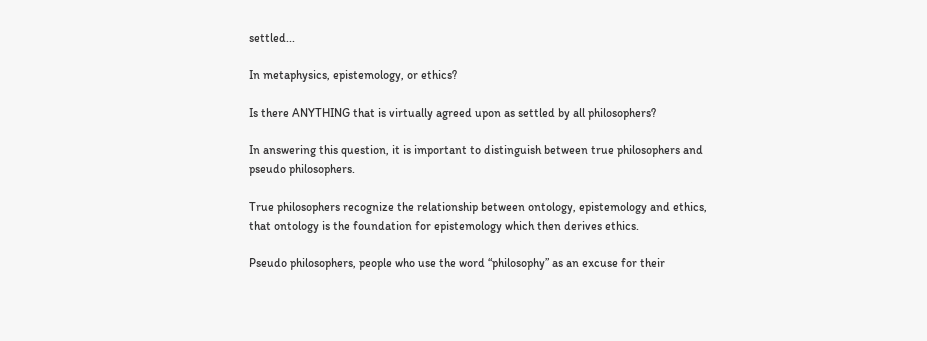settled...

In metaphysics, epistemology, or ethics?

Is there ANYTHING that is virtually agreed upon as settled by all philosophers?

In answering this question, it is important to distinguish between true philosophers and pseudo philosophers.

True philosophers recognize the relationship between ontology, epistemology and ethics, that ontology is the foundation for epistemology which then derives ethics.

Pseudo philosophers, people who use the word “philosophy” as an excuse for their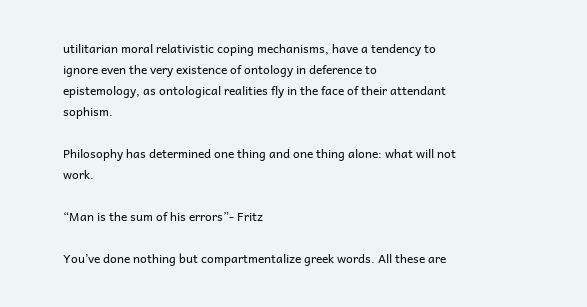utilitarian moral relativistic coping mechanisms, have a tendency to ignore even the very existence of ontology in deference to epistemology, as ontological realities fly in the face of their attendant sophism.

Philosophy has determined one thing and one thing alone: what will not work.

“Man is the sum of his errors”- Fritz

You’ve done nothing but compartmentalize greek words. All these are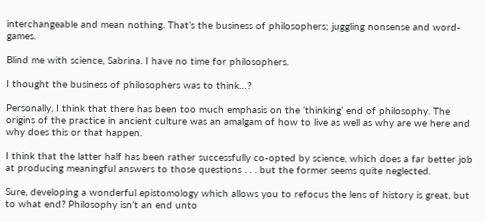interchangeable and mean nothing. That’s the business of philosophers; juggling nonsense and word-games.

Blind me with science, Sabrina. I have no time for philosophers.

I thought the business of philosophers was to think…?

Personally, I think that there has been too much emphasis on the ‘thinking’ end of philosophy. The origins of the practice in ancient culture was an amalgam of how to live as well as why are we here and why does this or that happen.

I think that the latter half has been rather successfully co-opted by science, which does a far better job at producing meaningful answers to those questions . . . but the former seems quite neglected.

Sure, developing a wonderful epistomology which allows you to refocus the lens of history is great, but to what end? Philosophy isn’t an end unto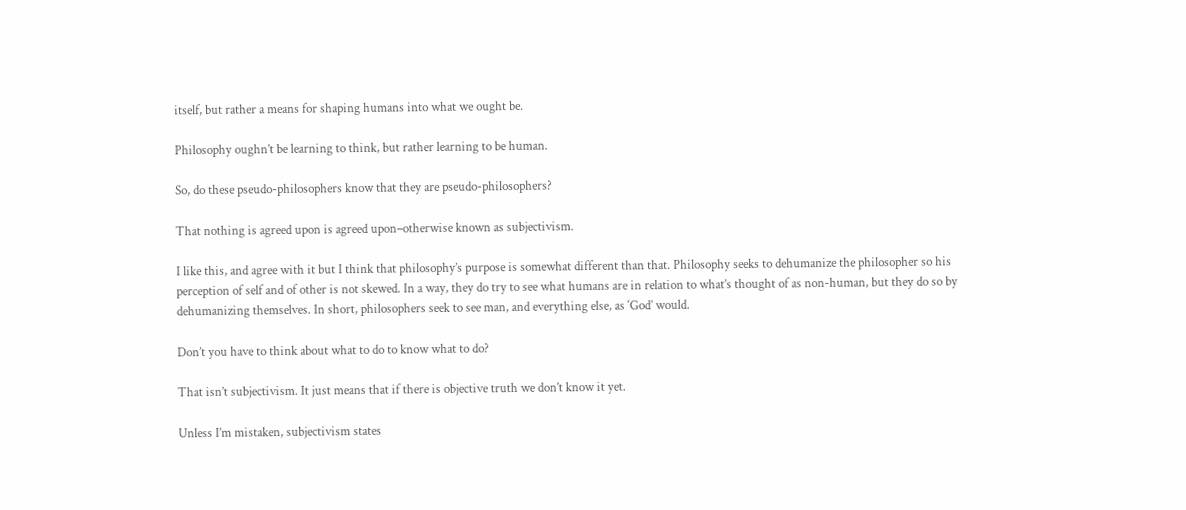itself, but rather a means for shaping humans into what we ought be.

Philosophy oughn’t be learning to think, but rather learning to be human.

So, do these pseudo-philosophers know that they are pseudo-philosophers?

That nothing is agreed upon is agreed upon–otherwise known as subjectivism.

I like this, and agree with it but I think that philosophy’s purpose is somewhat different than that. Philosophy seeks to dehumanize the philosopher so his perception of self and of other is not skewed. In a way, they do try to see what humans are in relation to what’s thought of as non-human, but they do so by dehumanizing themselves. In short, philosophers seek to see man, and everything else, as ‘God’ would.

Don’t you have to think about what to do to know what to do?

That isn’t subjectivism. It just means that if there is objective truth we don’t know it yet.

Unless I’m mistaken, subjectivism states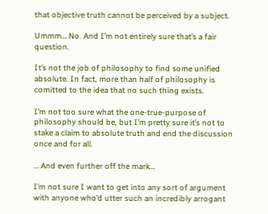that objective truth cannot be perceived by a subject.

Ummm… No. And I’m not entirely sure that’s a fair question.

It’s not the job of philosophy to find some unified absolute. In fact, more than half of philosophy is comitted to the idea that no such thing exists.

I’m not too sure what the one-true-purpose of philosophy should be, but I’m pretty sure it’s not to stake a claim to absolute truth and end the discussion once and for all.

… And even further off the mark…

I’m not sure I want to get into any sort of argument with anyone who’d utter such an incredibly arrogant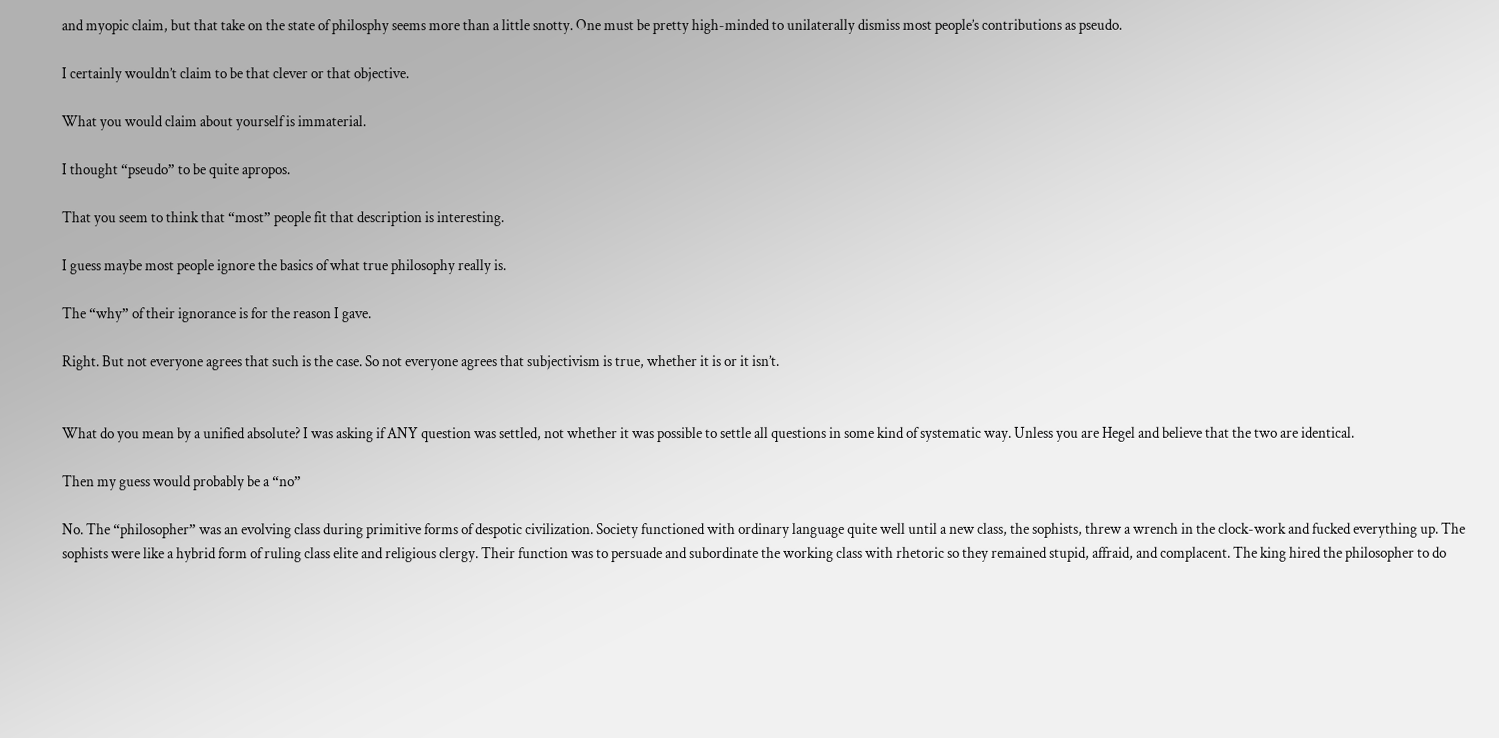and myopic claim, but that take on the state of philosphy seems more than a little snotty. One must be pretty high-minded to unilaterally dismiss most people’s contributions as pseudo.

I certainly wouldn’t claim to be that clever or that objective.

What you would claim about yourself is immaterial.

I thought “pseudo” to be quite apropos.

That you seem to think that “most” people fit that description is interesting.

I guess maybe most people ignore the basics of what true philosophy really is.

The “why” of their ignorance is for the reason I gave.

Right. But not everyone agrees that such is the case. So not everyone agrees that subjectivism is true, whether it is or it isn’t.


What do you mean by a unified absolute? I was asking if ANY question was settled, not whether it was possible to settle all questions in some kind of systematic way. Unless you are Hegel and believe that the two are identical.

Then my guess would probably be a “no”

No. The “philosopher” was an evolving class during primitive forms of despotic civilization. Society functioned with ordinary language quite well until a new class, the sophists, threw a wrench in the clock-work and fucked everything up. The sophists were like a hybrid form of ruling class elite and religious clergy. Their function was to persuade and subordinate the working class with rhetoric so they remained stupid, affraid, and complacent. The king hired the philosopher to do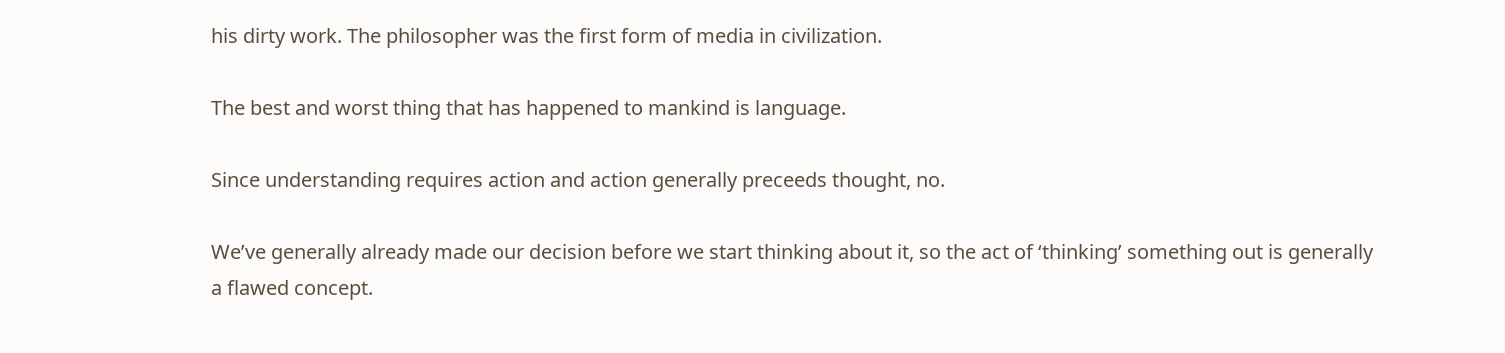his dirty work. The philosopher was the first form of media in civilization.

The best and worst thing that has happened to mankind is language.

Since understanding requires action and action generally preceeds thought, no.

We’ve generally already made our decision before we start thinking about it, so the act of ‘thinking’ something out is generally a flawed concept.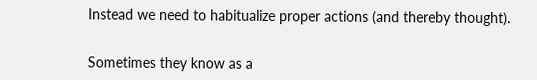Instead we need to habitualize proper actions (and thereby thought).


Sometimes they know as a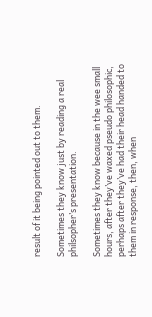result of it being pointed out to them.

Sometimes they know just by reading a real philsopher’s presentation.

Sometimes they know because in the wee small hours, after they’ve waxed pseudo philosophic, perhaps after they’ve had their head handed to them in response, then, when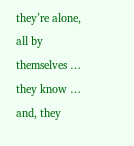they’re alone, all by themselves … they know … and, they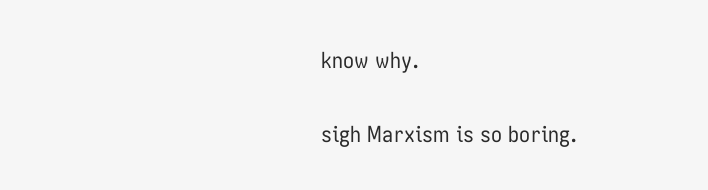know why.

sigh Marxism is so boring.